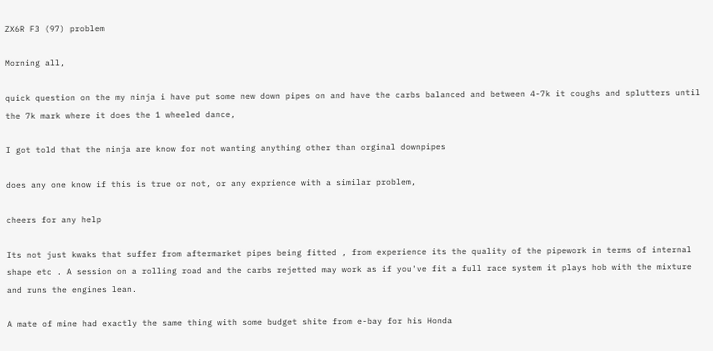ZX6R F3 (97) problem

Morning all,

quick question on the my ninja i have put some new down pipes on and have the carbs balanced and between 4-7k it coughs and splutters until the 7k mark where it does the 1 wheeled dance,

I got told that the ninja are know for not wanting anything other than orginal downpipes

does any one know if this is true or not, or any exprience with a similar problem,

cheers for any help

Its not just kwaks that suffer from aftermarket pipes being fitted , from experience its the quality of the pipework in terms of internal shape etc . A session on a rolling road and the carbs rejetted may work as if you've fit a full race system it plays hob with the mixture and runs the engines lean.

A mate of mine had exactly the same thing with some budget shite from e-bay for his Honda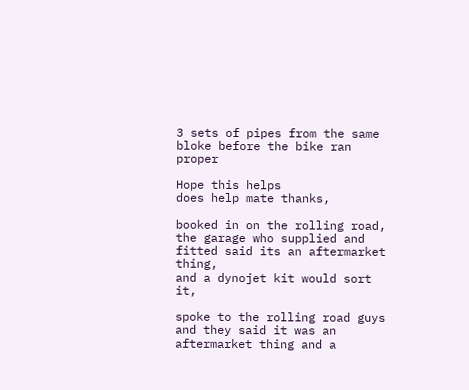3 sets of pipes from the same bloke before the bike ran proper

Hope this helps
does help mate thanks,

booked in on the rolling road, the garage who supplied and fitted said its an aftermarket thing,
and a dynojet kit would sort it,

spoke to the rolling road guys and they said it was an aftermarket thing and a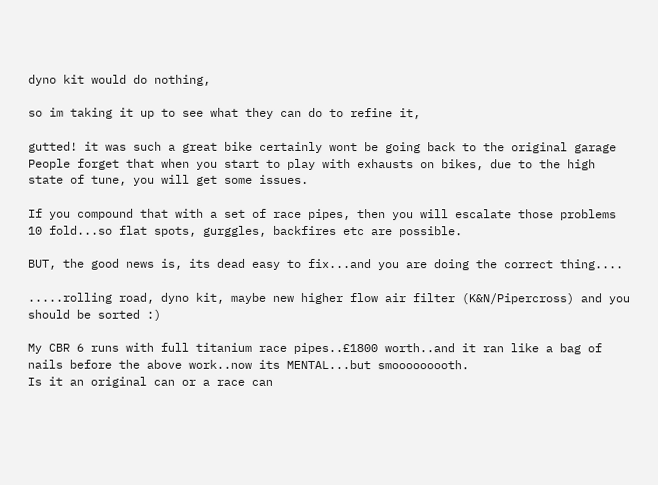dyno kit would do nothing,

so im taking it up to see what they can do to refine it,

gutted! it was such a great bike certainly wont be going back to the original garage
People forget that when you start to play with exhausts on bikes, due to the high state of tune, you will get some issues.

If you compound that with a set of race pipes, then you will escalate those problems 10 fold...so flat spots, gurggles, backfires etc are possible.

BUT, the good news is, its dead easy to fix...and you are doing the correct thing....

.....rolling road, dyno kit, maybe new higher flow air filter (K&N/Pipercross) and you should be sorted :)

My CBR 6 runs with full titanium race pipes..£1800 worth..and it ran like a bag of nails before the above work..now its MENTAL...but smooooooooth.
Is it an original can or a race can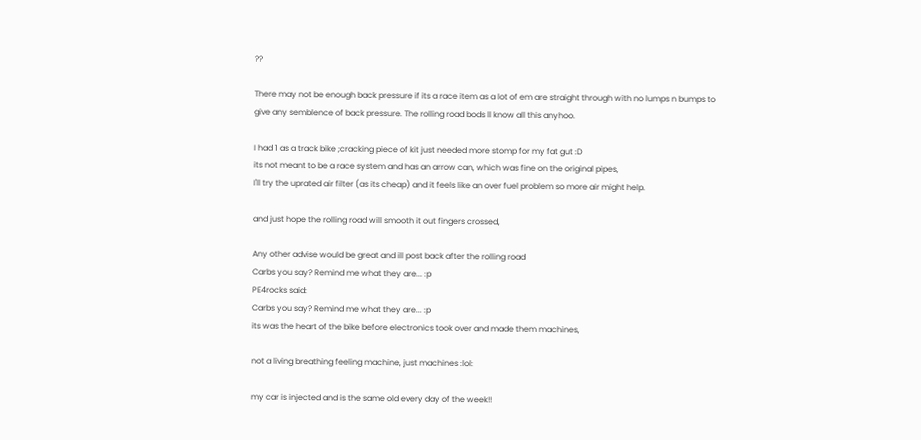??

There may not be enough back pressure if its a race item as a lot of em are straight through with no lumps n bumps to give any semblence of back pressure. The rolling road bods ll know all this anyhoo.

I had 1 as a track bike ;cracking piece of kit just needed more stomp for my fat gut :D
its not meant to be a race system and has an arrow can, which was fine on the original pipes,
I'll try the uprated air filter (as its cheap) and it feels like an over fuel problem so more air might help.

and just hope the rolling road will smooth it out fingers crossed,

Any other advise would be great and ill post back after the rolling road
Carbs you say? Remind me what they are... :p
PE4rocks said:
Carbs you say? Remind me what they are... :p
its was the heart of the bike before electronics took over and made them machines,

not a living breathing feeling machine, just machines :lol:

my car is injected and is the same old every day of the week!!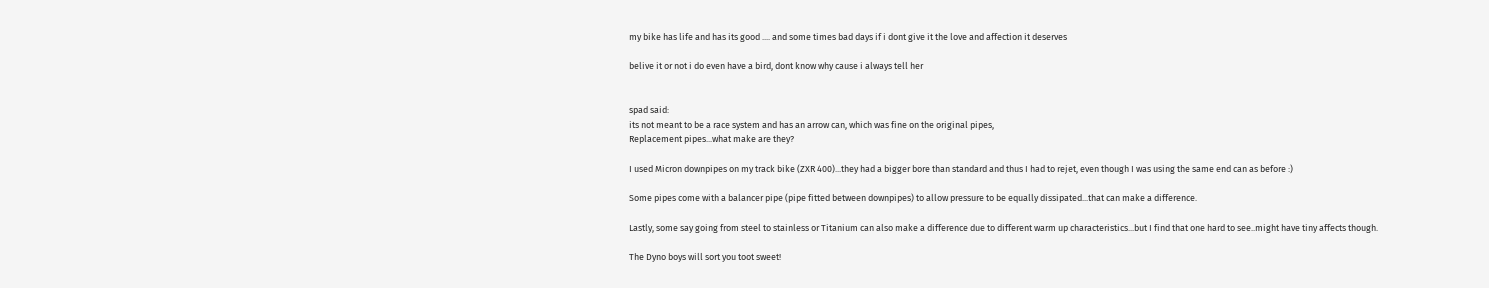my bike has life and has its good .... and some times bad days if i dont give it the love and affection it deserves

belive it or not i do even have a bird, dont know why cause i always tell her


spad said:
its not meant to be a race system and has an arrow can, which was fine on the original pipes,
Replacement pipes...what make are they?

I used Micron downpipes on my track bike (ZXR 400)...they had a bigger bore than standard and thus I had to rejet, even though I was using the same end can as before :)

Some pipes come with a balancer pipe (pipe fitted between downpipes) to allow pressure to be equally dissipated...that can make a difference.

Lastly, some say going from steel to stainless or Titanium can also make a difference due to different warm up characteristics...but I find that one hard to see..might have tiny affects though.

The Dyno boys will sort you toot sweet!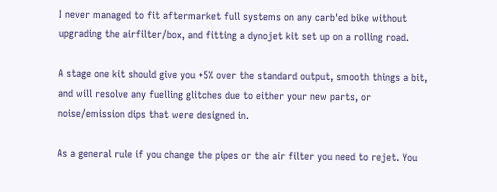I never managed to fit aftermarket full systems on any carb'ed bike without upgrading the airfilter/box, and fitting a dynojet kit set up on a rolling road.

A stage one kit should give you +5% over the standard output, smooth things a bit, and will resolve any fuelling glitches due to either your new parts, or noise/emission dips that were designed in.

As a general rule if you change the pipes or the air filter you need to rejet. You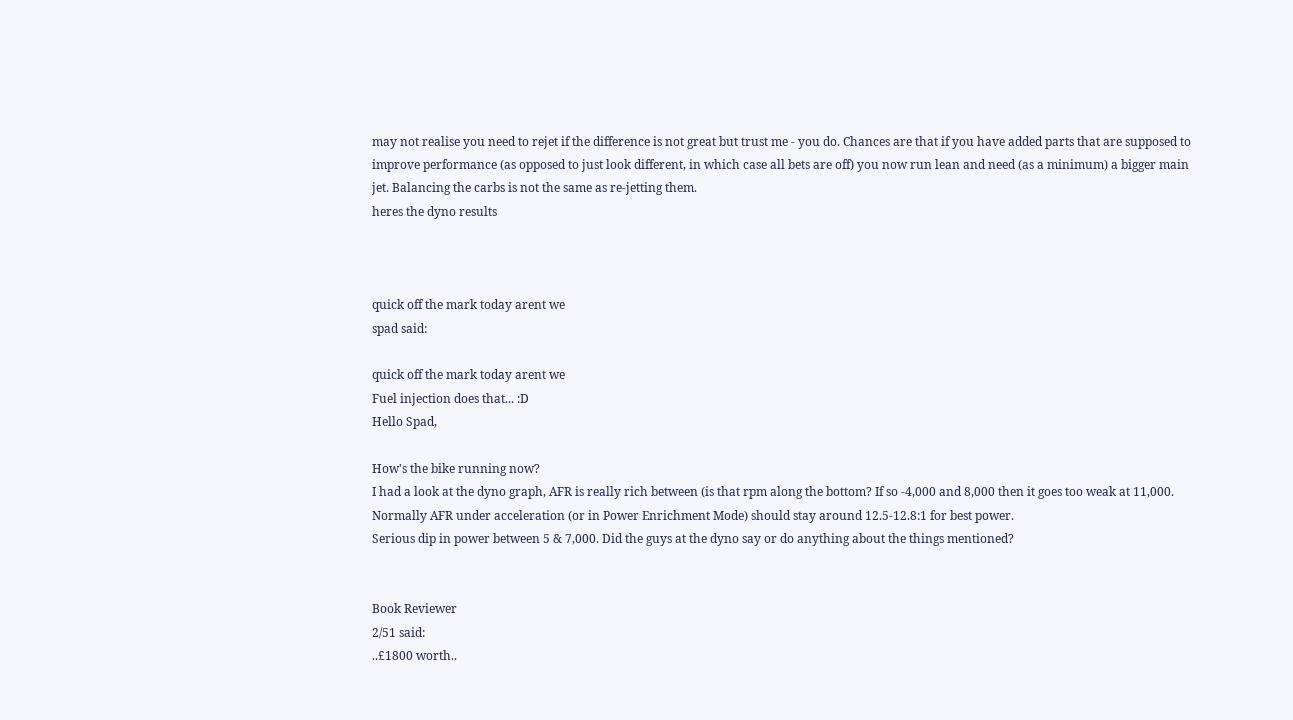may not realise you need to rejet if the difference is not great but trust me - you do. Chances are that if you have added parts that are supposed to improve performance (as opposed to just look different, in which case all bets are off) you now run lean and need (as a minimum) a bigger main jet. Balancing the carbs is not the same as re-jetting them.
heres the dyno results



quick off the mark today arent we
spad said:

quick off the mark today arent we
Fuel injection does that... :D
Hello Spad,

How's the bike running now?
I had a look at the dyno graph, AFR is really rich between (is that rpm along the bottom? If so -4,000 and 8,000 then it goes too weak at 11,000.
Normally AFR under acceleration (or in Power Enrichment Mode) should stay around 12.5-12.8:1 for best power.
Serious dip in power between 5 & 7,000. Did the guys at the dyno say or do anything about the things mentioned?


Book Reviewer
2/51 said:
..£1800 worth..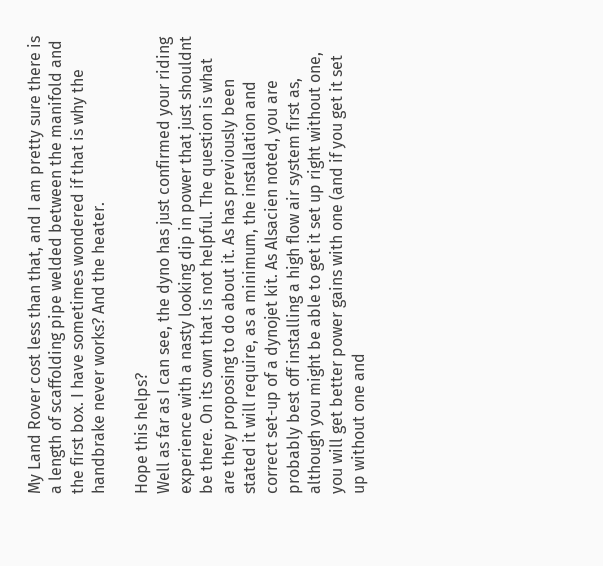My Land Rover cost less than that, and I am pretty sure there is a length of scaffolding pipe welded between the manifold and the first box. I have sometimes wondered if that is why the handbrake never works? And the heater.

Hope this helps?
Well as far as I can see, the dyno has just confirmed your riding experience with a nasty looking dip in power that just shouldnt be there. On its own that is not helpful. The question is what are they proposing to do about it. As has previously been stated it will require, as a minimum, the installation and correct set-up of a dynojet kit. As Alsacien noted, you are probably best off installing a high flow air system first as, although you might be able to get it set up right without one, you will get better power gains with one (and if you get it set up without one and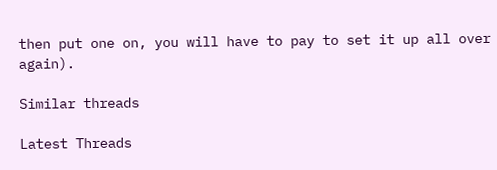then put one on, you will have to pay to set it up all over again).

Similar threads

Latest Threads